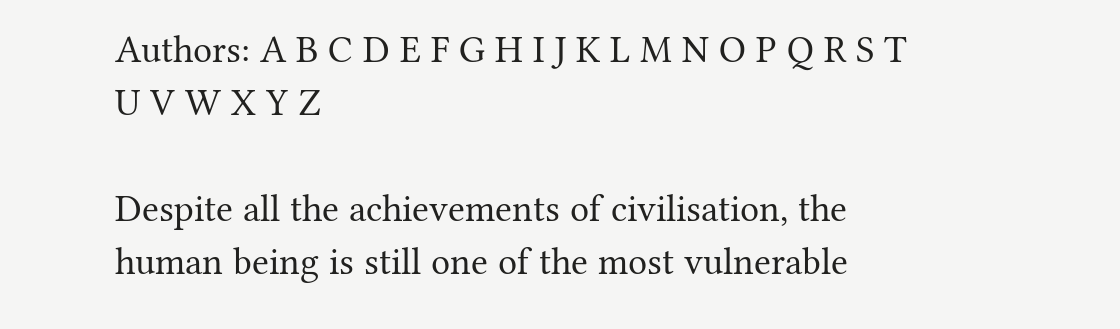Authors: A B C D E F G H I J K L M N O P Q R S T U V W X Y Z

Despite all the achievements of civilisation, the human being is still one of the most vulnerable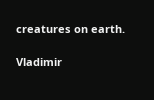creatures on earth.

Vladimir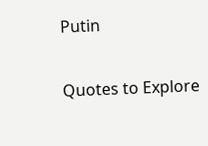Putin

Quotes to Explore